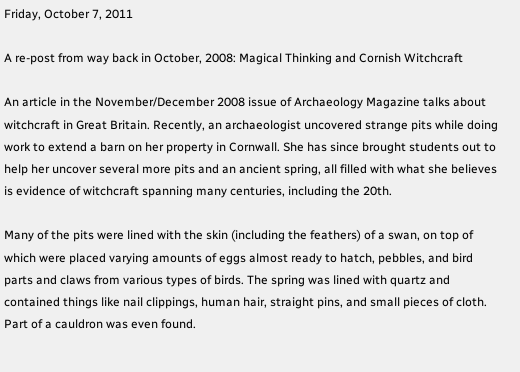Friday, October 7, 2011

A re-post from way back in October, 2008: Magical Thinking and Cornish Witchcraft

An article in the November/December 2008 issue of Archaeology Magazine talks about witchcraft in Great Britain. Recently, an archaeologist uncovered strange pits while doing work to extend a barn on her property in Cornwall. She has since brought students out to help her uncover several more pits and an ancient spring, all filled with what she believes is evidence of witchcraft spanning many centuries, including the 20th.

Many of the pits were lined with the skin (including the feathers) of a swan, on top of which were placed varying amounts of eggs almost ready to hatch, pebbles, and bird parts and claws from various types of birds. The spring was lined with quartz and contained things like nail clippings, human hair, straight pins, and small pieces of cloth. Part of a cauldron was even found.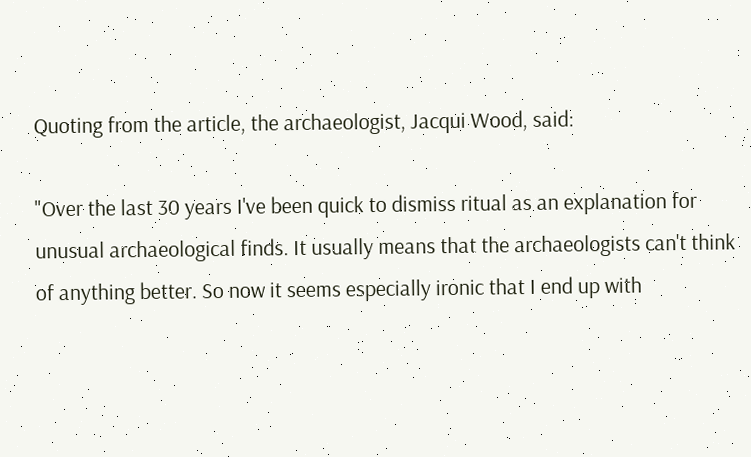Quoting from the article, the archaeologist, Jacqui Wood, said:

"Over the last 30 years I've been quick to dismiss ritual as an explanation for unusual archaeological finds. It usually means that the archaeologists can't think of anything better. So now it seems especially ironic that I end up with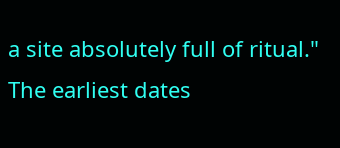a site absolutely full of ritual."
The earliest dates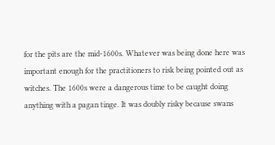for the pits are the mid-1600s. Whatever was being done here was important enough for the practitioners to risk being pointed out as witches. The 1600s were a dangerous time to be caught doing anything with a pagan tinge. It was doubly risky because swans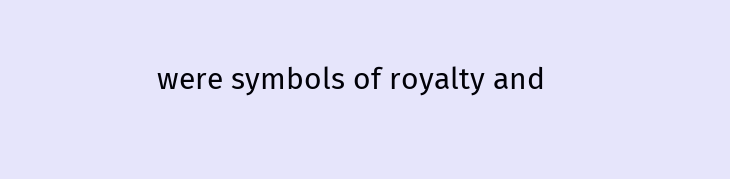were symbols of royalty and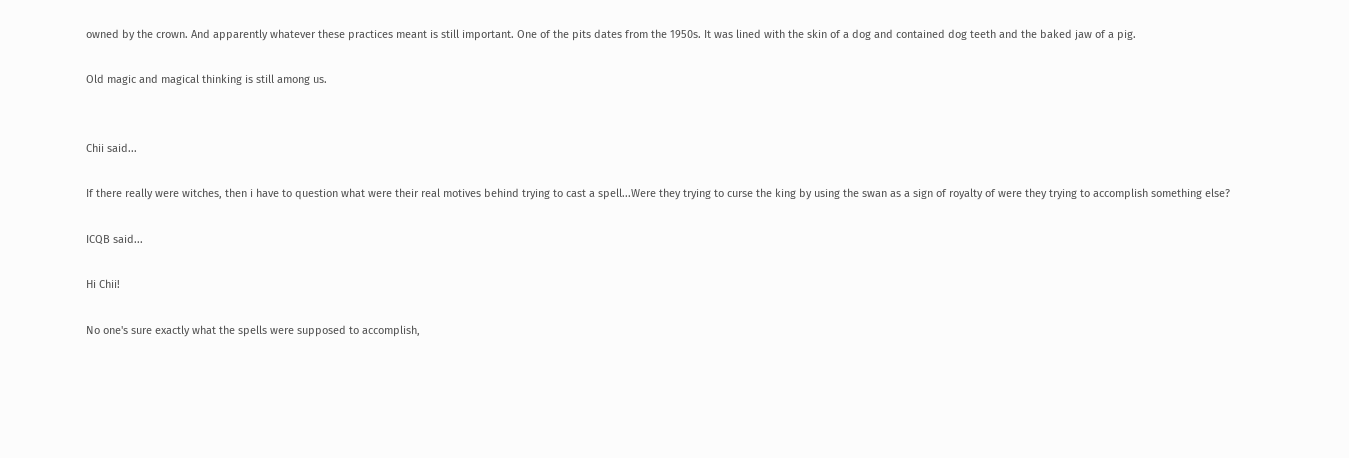owned by the crown. And apparently whatever these practices meant is still important. One of the pits dates from the 1950s. It was lined with the skin of a dog and contained dog teeth and the baked jaw of a pig.

Old magic and magical thinking is still among us.


Chii said...

If there really were witches, then i have to question what were their real motives behind trying to cast a spell...Were they trying to curse the king by using the swan as a sign of royalty of were they trying to accomplish something else?

ICQB said...

Hi Chii!

No one's sure exactly what the spells were supposed to accomplish,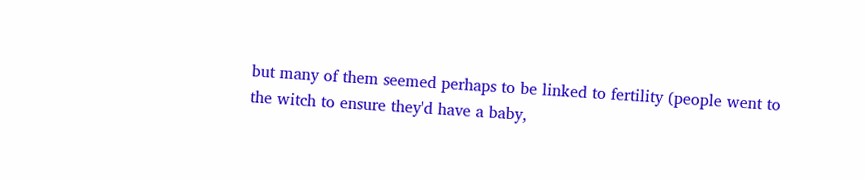but many of them seemed perhaps to be linked to fertility (people went to the witch to ensure they'd have a baby,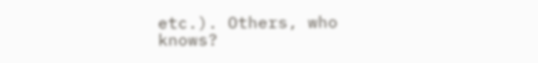etc.). Others, who knows?